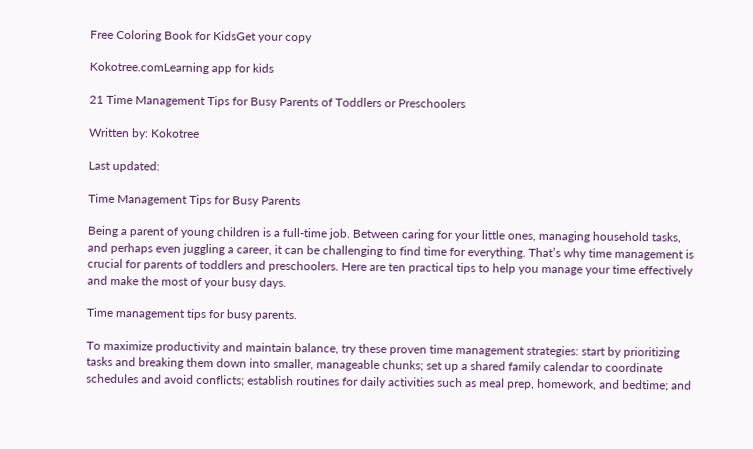Free Coloring Book for KidsGet your copy

Kokotree.comLearning app for kids

21 Time Management Tips for Busy Parents of Toddlers or Preschoolers

Written by: Kokotree

Last updated:

Time Management Tips for Busy Parents

Being a parent of young children is a full-time job. Between caring for your little ones, managing household tasks, and perhaps even juggling a career, it can be challenging to find time for everything. That’s why time management is crucial for parents of toddlers and preschoolers. Here are ten practical tips to help you manage your time effectively and make the most of your busy days.

Time management tips for busy parents.

To maximize productivity and maintain balance, try these proven time management strategies: start by prioritizing tasks and breaking them down into smaller, manageable chunks; set up a shared family calendar to coordinate schedules and avoid conflicts; establish routines for daily activities such as meal prep, homework, and bedtime; and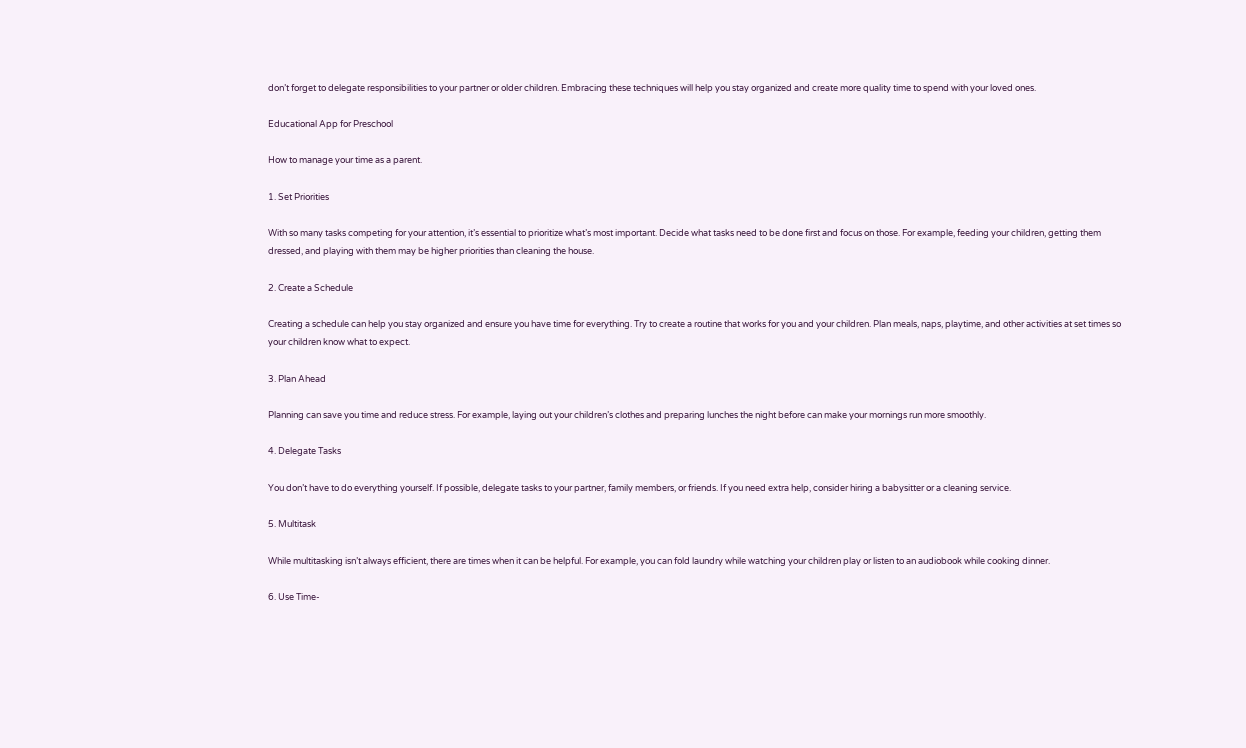don’t forget to delegate responsibilities to your partner or older children. Embracing these techniques will help you stay organized and create more quality time to spend with your loved ones.

Educational App for Preschool

How to manage your time as a parent.

1. Set Priorities

With so many tasks competing for your attention, it’s essential to prioritize what’s most important. Decide what tasks need to be done first and focus on those. For example, feeding your children, getting them dressed, and playing with them may be higher priorities than cleaning the house.

2. Create a Schedule

Creating a schedule can help you stay organized and ensure you have time for everything. Try to create a routine that works for you and your children. Plan meals, naps, playtime, and other activities at set times so your children know what to expect.

3. Plan Ahead

Planning can save you time and reduce stress. For example, laying out your children’s clothes and preparing lunches the night before can make your mornings run more smoothly.

4. Delegate Tasks

You don’t have to do everything yourself. If possible, delegate tasks to your partner, family members, or friends. If you need extra help, consider hiring a babysitter or a cleaning service.

5. Multitask

While multitasking isn’t always efficient, there are times when it can be helpful. For example, you can fold laundry while watching your children play or listen to an audiobook while cooking dinner.

6. Use Time-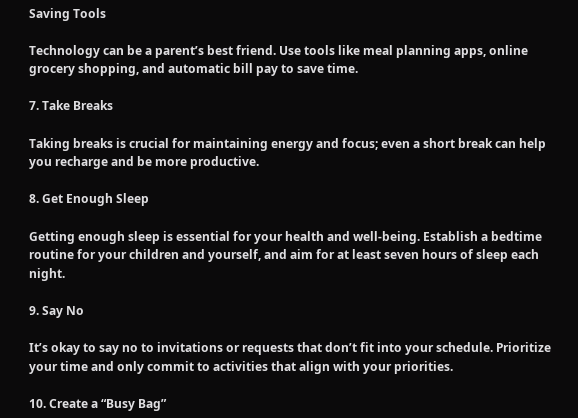Saving Tools

Technology can be a parent’s best friend. Use tools like meal planning apps, online grocery shopping, and automatic bill pay to save time.

7. Take Breaks

Taking breaks is crucial for maintaining energy and focus; even a short break can help you recharge and be more productive.

8. Get Enough Sleep

Getting enough sleep is essential for your health and well-being. Establish a bedtime routine for your children and yourself, and aim for at least seven hours of sleep each night.

9. Say No

It’s okay to say no to invitations or requests that don’t fit into your schedule. Prioritize your time and only commit to activities that align with your priorities.

10. Create a “Busy Bag”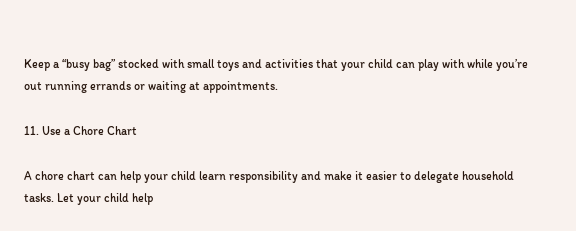Keep a “busy bag” stocked with small toys and activities that your child can play with while you’re out running errands or waiting at appointments.

11. Use a Chore Chart

A chore chart can help your child learn responsibility and make it easier to delegate household tasks. Let your child help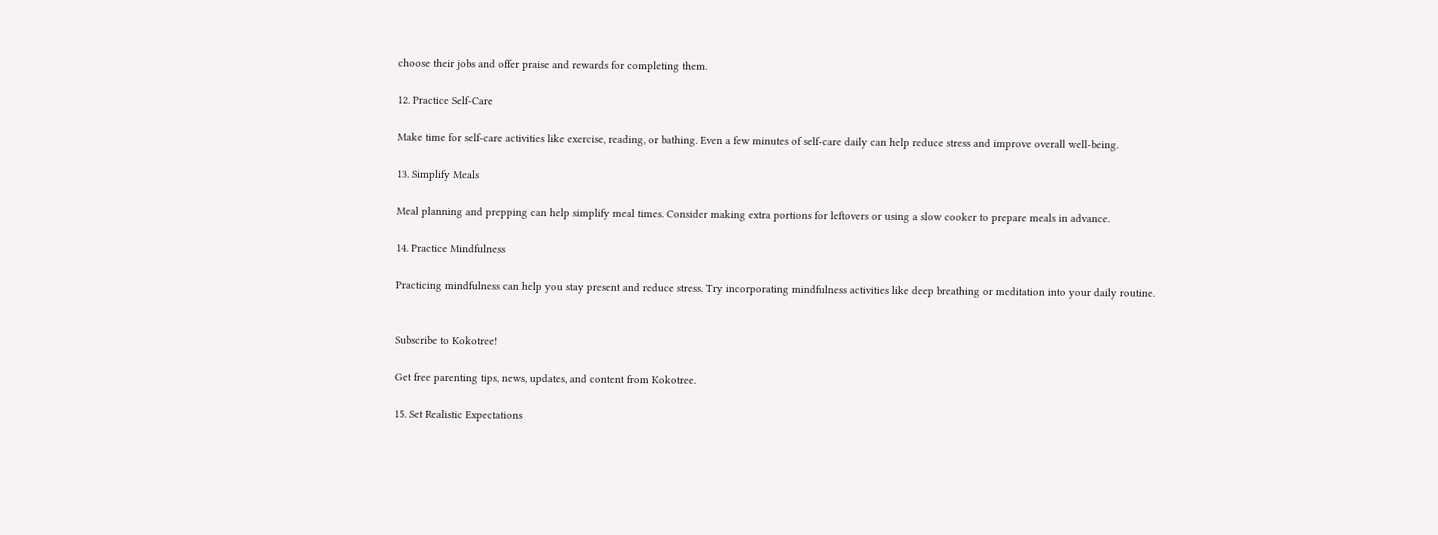choose their jobs and offer praise and rewards for completing them.

12. Practice Self-Care

Make time for self-care activities like exercise, reading, or bathing. Even a few minutes of self-care daily can help reduce stress and improve overall well-being.

13. Simplify Meals

Meal planning and prepping can help simplify meal times. Consider making extra portions for leftovers or using a slow cooker to prepare meals in advance.

14. Practice Mindfulness

Practicing mindfulness can help you stay present and reduce stress. Try incorporating mindfulness activities like deep breathing or meditation into your daily routine.


Subscribe to Kokotree!

Get free parenting tips, news, updates, and content from Kokotree.

15. Set Realistic Expectations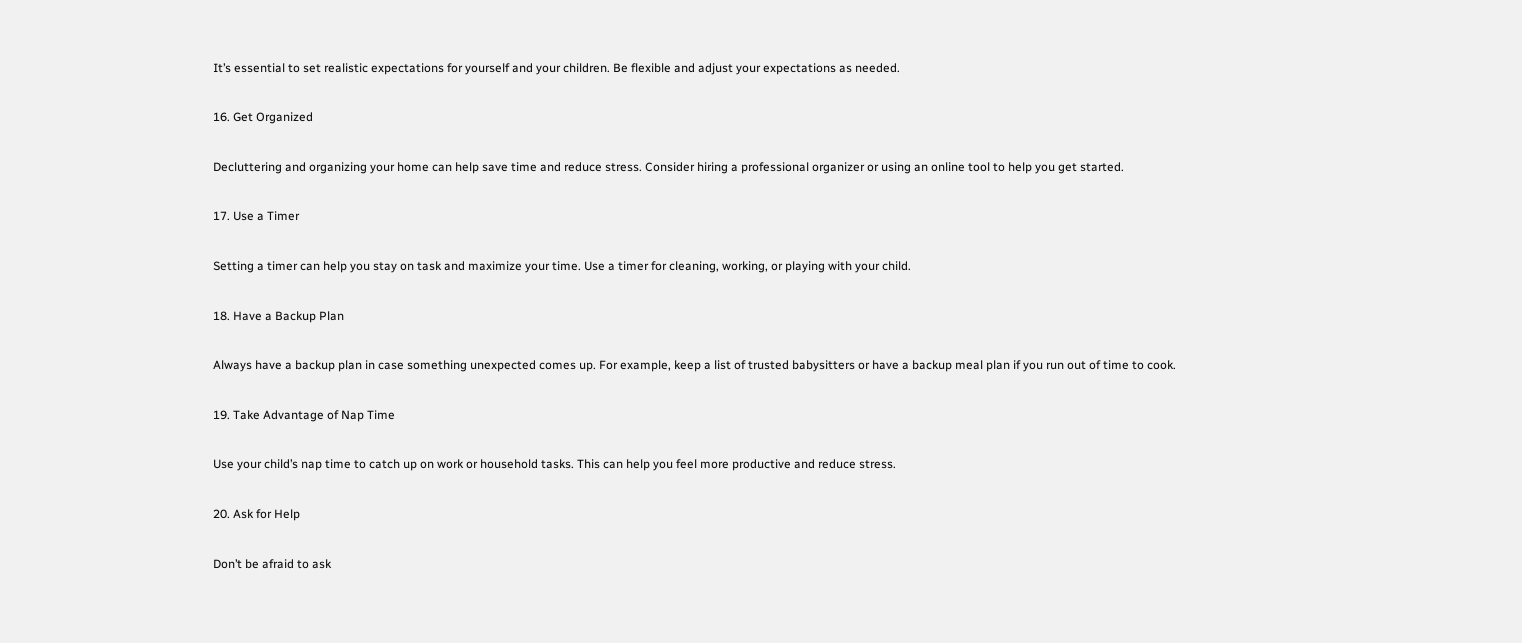It’s essential to set realistic expectations for yourself and your children. Be flexible and adjust your expectations as needed.

16. Get Organized

Decluttering and organizing your home can help save time and reduce stress. Consider hiring a professional organizer or using an online tool to help you get started.

17. Use a Timer

Setting a timer can help you stay on task and maximize your time. Use a timer for cleaning, working, or playing with your child.

18. Have a Backup Plan

Always have a backup plan in case something unexpected comes up. For example, keep a list of trusted babysitters or have a backup meal plan if you run out of time to cook.

19. Take Advantage of Nap Time

Use your child’s nap time to catch up on work or household tasks. This can help you feel more productive and reduce stress.

20. Ask for Help

Don’t be afraid to ask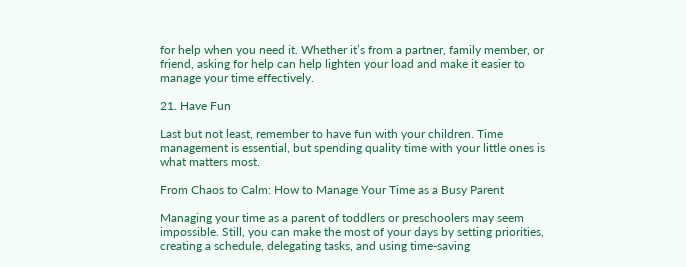for help when you need it. Whether it’s from a partner, family member, or friend, asking for help can help lighten your load and make it easier to manage your time effectively.

21. Have Fun

Last but not least, remember to have fun with your children. Time management is essential, but spending quality time with your little ones is what matters most.

From Chaos to Calm: How to Manage Your Time as a Busy Parent

Managing your time as a parent of toddlers or preschoolers may seem impossible. Still, you can make the most of your days by setting priorities, creating a schedule, delegating tasks, and using time-saving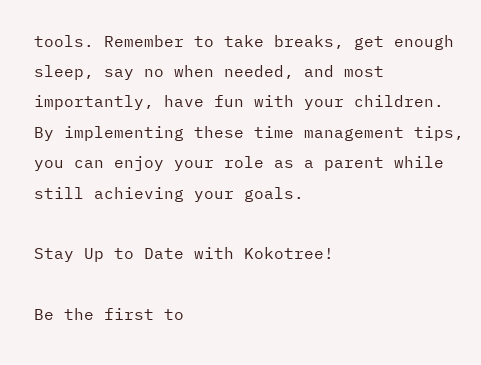tools. Remember to take breaks, get enough sleep, say no when needed, and most importantly, have fun with your children. By implementing these time management tips, you can enjoy your role as a parent while still achieving your goals.

Stay Up to Date with Kokotree!

Be the first to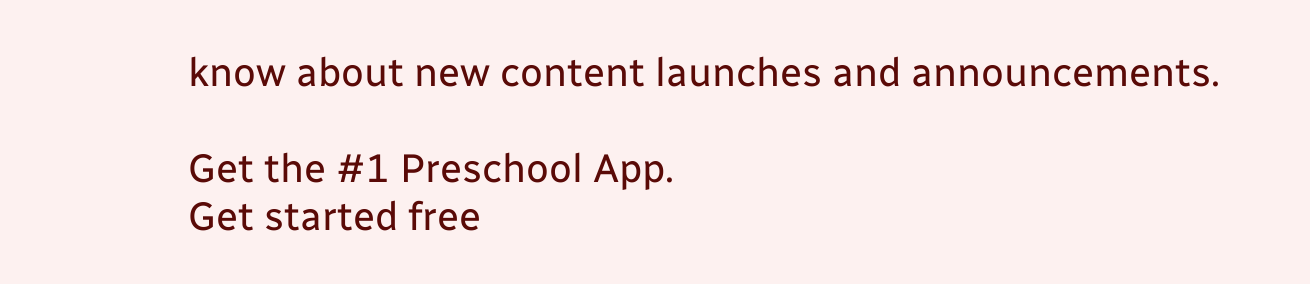know about new content launches and announcements.

Get the #1 Preschool App.
Get started free